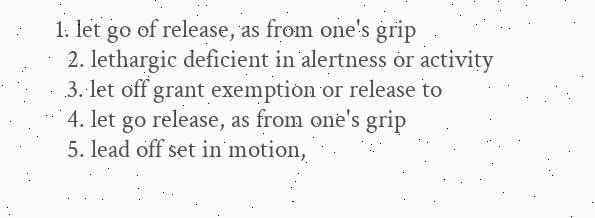1. let go of release, as from one's grip
  2. lethargic deficient in alertness or activity
  3. let off grant exemption or release to
  4. let go release, as from one's grip
  5. lead off set in motion,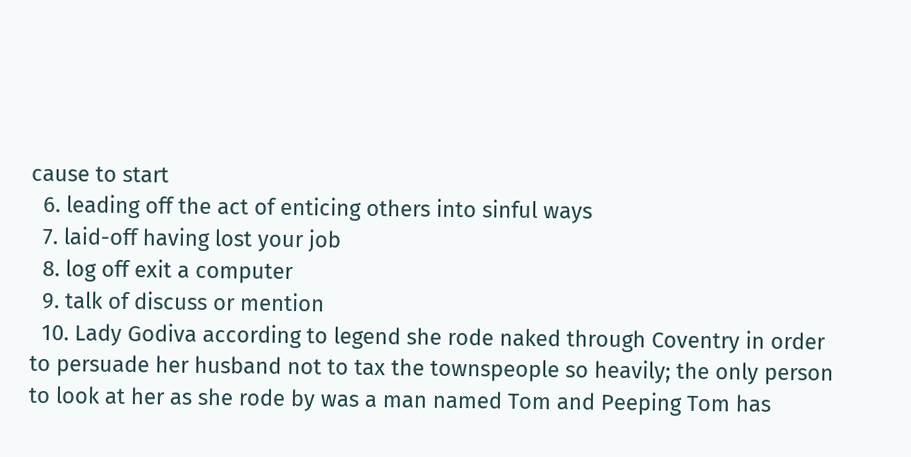cause to start
  6. leading off the act of enticing others into sinful ways
  7. laid-off having lost your job
  8. log off exit a computer
  9. talk of discuss or mention
  10. Lady Godiva according to legend she rode naked through Coventry in order to persuade her husband not to tax the townspeople so heavily; the only person to look at her as she rode by was a man named Tom and Peeping Tom has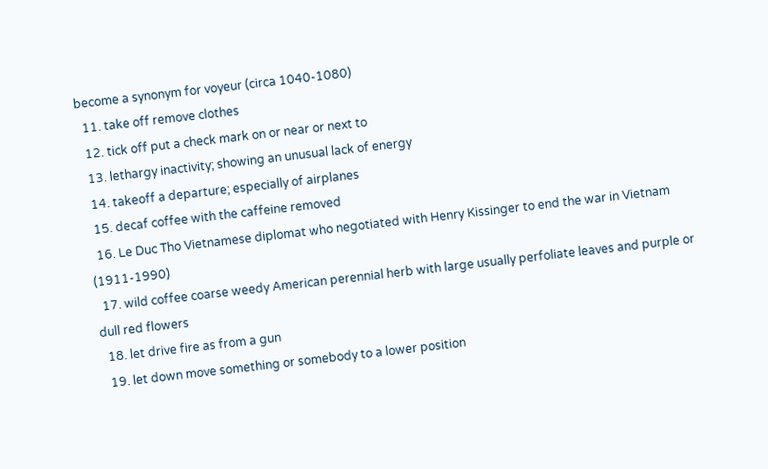become a synonym for voyeur (circa 1040-1080)
  11. take off remove clothes
  12. tick off put a check mark on or near or next to
  13. lethargy inactivity; showing an unusual lack of energy
  14. takeoff a departure; especially of airplanes
  15. decaf coffee with the caffeine removed
  16. Le Duc Tho Vietnamese diplomat who negotiated with Henry Kissinger to end the war in Vietnam (1911-1990)
  17. wild coffee coarse weedy American perennial herb with large usually perfoliate leaves and purple or dull red flowers
  18. let drive fire as from a gun
  19. let down move something or somebody to a lower position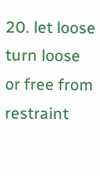20. let loose turn loose or free from restraint